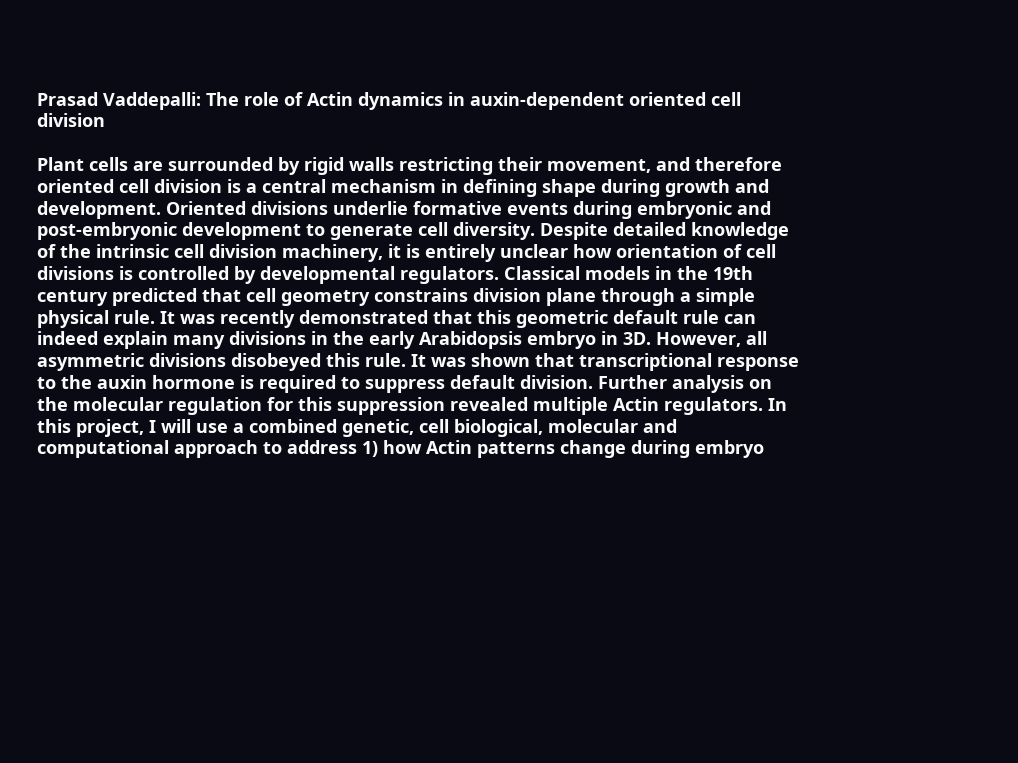Prasad Vaddepalli: The role of Actin dynamics in auxin-dependent oriented cell division

Plant cells are surrounded by rigid walls restricting their movement, and therefore oriented cell division is a central mechanism in defining shape during growth and development. Oriented divisions underlie formative events during embryonic and post-embryonic development to generate cell diversity. Despite detailed knowledge of the intrinsic cell division machinery, it is entirely unclear how orientation of cell divisions is controlled by developmental regulators. Classical models in the 19th century predicted that cell geometry constrains division plane through a simple physical rule. It was recently demonstrated that this geometric default rule can indeed explain many divisions in the early Arabidopsis embryo in 3D. However, all asymmetric divisions disobeyed this rule. It was shown that transcriptional response to the auxin hormone is required to suppress default division. Further analysis on the molecular regulation for this suppression revealed multiple Actin regulators. In this project, I will use a combined genetic, cell biological, molecular and computational approach to address 1) how Actin patterns change during embryo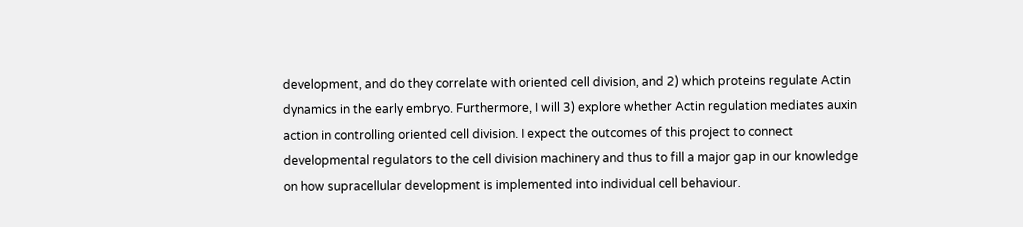development, and do they correlate with oriented cell division, and 2) which proteins regulate Actin dynamics in the early embryo. Furthermore, I will 3) explore whether Actin regulation mediates auxin action in controlling oriented cell division. I expect the outcomes of this project to connect developmental regulators to the cell division machinery and thus to fill a major gap in our knowledge on how supracellular development is implemented into individual cell behaviour.